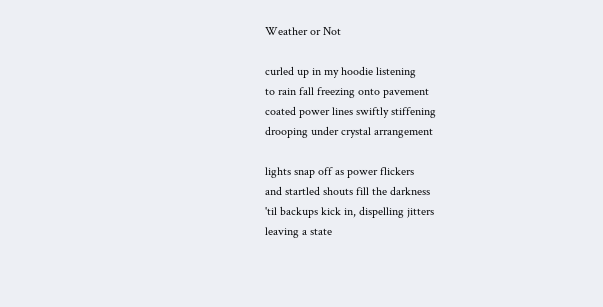Weather or Not

curled up in my hoodie listening
to rain fall freezing onto pavement
coated power lines swiftly stiffening
drooping under crystal arrangement

lights snap off as power flickers
and startled shouts fill the darkness
'til backups kick in, dispelling jitters
leaving a state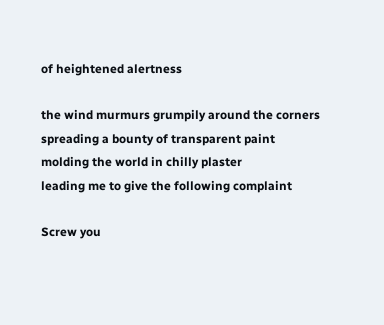of heightened alertness

the wind murmurs grumpily around the corners
spreading a bounty of transparent paint
molding the world in chilly plaster
leading me to give the following complaint

Screw you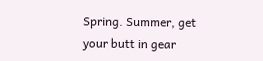Spring. Summer, get your butt in gear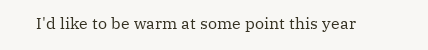I'd like to be warm at some point this year